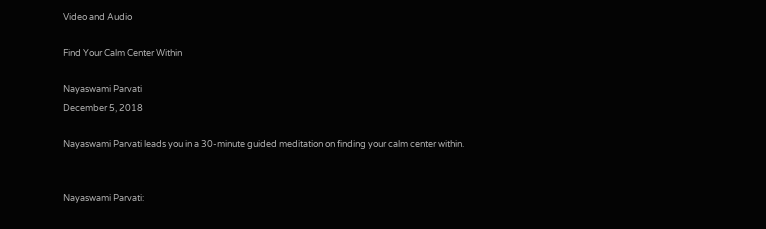Video and Audio

Find Your Calm Center Within

Nayaswami Parvati
December 5, 2018

Nayaswami Parvati leads you in a 30-minute guided meditation on finding your calm center within.


Nayaswami Parvati: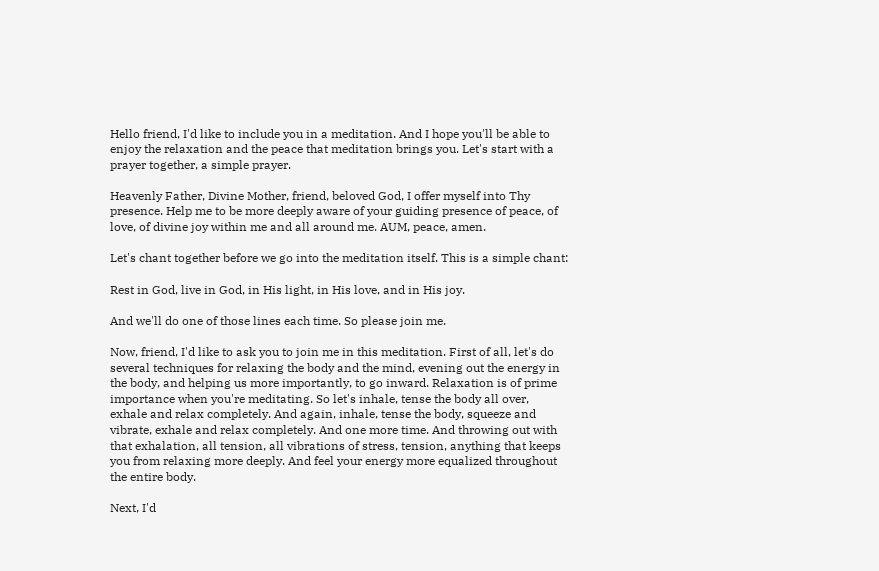Hello friend, I'd like to include you in a meditation. And I hope you'll be able to enjoy the relaxation and the peace that meditation brings you. Let's start with a prayer together, a simple prayer.

Heavenly Father, Divine Mother, friend, beloved God, I offer myself into Thy presence. Help me to be more deeply aware of your guiding presence of peace, of love, of divine joy within me and all around me. AUM, peace, amen.

Let's chant together before we go into the meditation itself. This is a simple chant:

Rest in God, live in God, in His light, in His love, and in His joy.

And we'll do one of those lines each time. So please join me.

Now, friend, I'd like to ask you to join me in this meditation. First of all, let's do several techniques for relaxing the body and the mind, evening out the energy in the body, and helping us more importantly, to go inward. Relaxation is of prime importance when you're meditating. So let's inhale, tense the body all over, exhale and relax completely. And again, inhale, tense the body, squeeze and vibrate, exhale and relax completely. And one more time. And throwing out with that exhalation, all tension, all vibrations of stress, tension, anything that keeps you from relaxing more deeply. And feel your energy more equalized throughout the entire body.

Next, I'd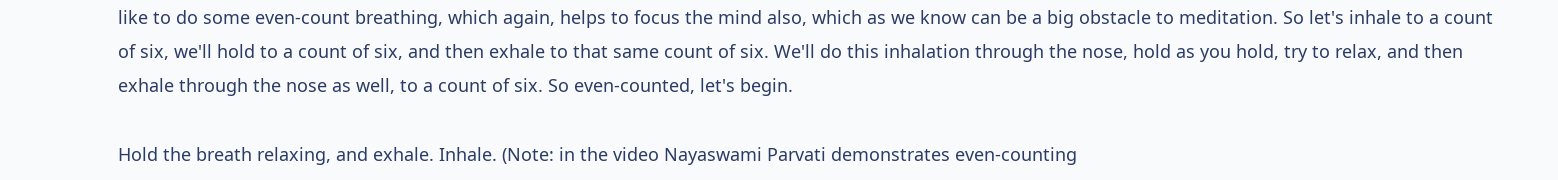like to do some even-count breathing, which again, helps to focus the mind also, which as we know can be a big obstacle to meditation. So let's inhale to a count of six, we'll hold to a count of six, and then exhale to that same count of six. We'll do this inhalation through the nose, hold as you hold, try to relax, and then exhale through the nose as well, to a count of six. So even-counted, let's begin.

Hold the breath relaxing, and exhale. Inhale. (Note: in the video Nayaswami Parvati demonstrates even-counting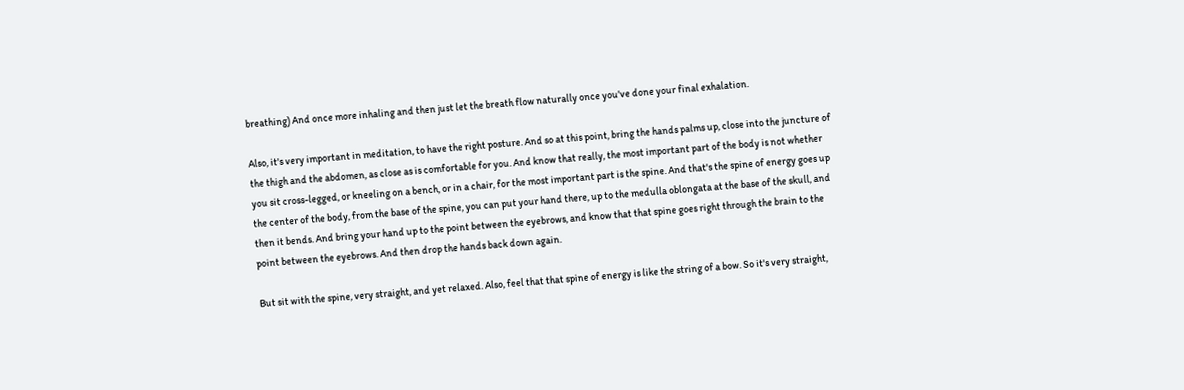breathing) And once more inhaling and then just let the breath flow naturally once you've done your final exhalation.

Also, it's very important in meditation, to have the right posture. And so at this point, bring the hands palms up, close into the juncture of the thigh and the abdomen, as close as is comfortable for you. And know that really, the most important part of the body is not whether you sit cross-legged, or kneeling on a bench, or in a chair, for the most important part is the spine. And that's the spine of energy goes up the center of the body, from the base of the spine, you can put your hand there, up to the medulla oblongata at the base of the skull, and then it bends. And bring your hand up to the point between the eyebrows, and know that that spine goes right through the brain to the point between the eyebrows. And then drop the hands back down again.

But sit with the spine, very straight, and yet relaxed. Also, feel that that spine of energy is like the string of a bow. So it's very straight,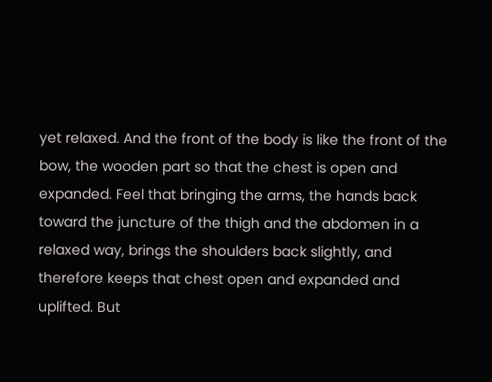yet relaxed. And the front of the body is like the front of the bow, the wooden part so that the chest is open and expanded. Feel that bringing the arms, the hands back toward the juncture of the thigh and the abdomen in a relaxed way, brings the shoulders back slightly, and therefore keeps that chest open and expanded and uplifted. But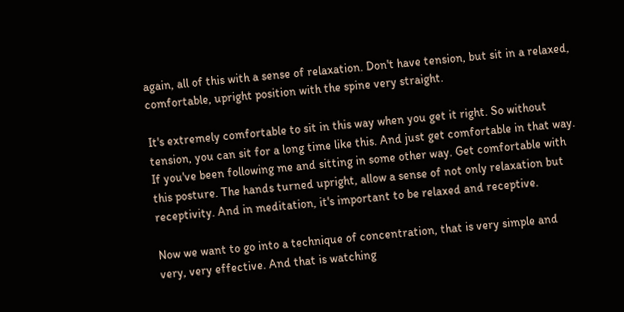again, all of this with a sense of relaxation. Don't have tension, but sit in a relaxed, comfortable, upright position with the spine very straight.

It's extremely comfortable to sit in this way when you get it right. So without tension, you can sit for a long time like this. And just get comfortable in that way. If you've been following me and sitting in some other way. Get comfortable with this posture. The hands turned upright, allow a sense of not only relaxation but receptivity. And in meditation, it's important to be relaxed and receptive.

Now we want to go into a technique of concentration, that is very simple and very, very effective. And that is watching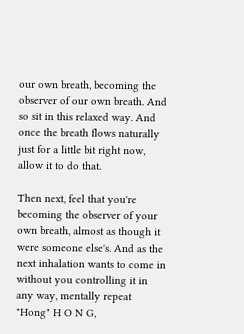our own breath, becoming the observer of our own breath. And so sit in this relaxed way. And once the breath flows naturally just for a little bit right now, allow it to do that.

Then next, feel that you're becoming the observer of your own breath, almost as though it were someone else's. And as the next inhalation wants to come in without you controlling it in any way, mentally repeat "Hong" H O N G,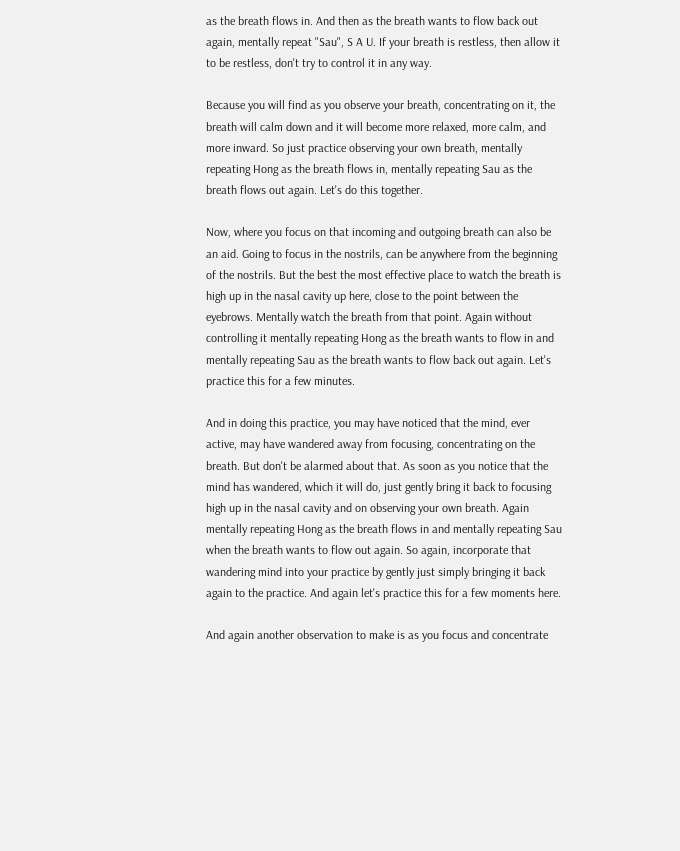as the breath flows in. And then as the breath wants to flow back out again, mentally repeat "Sau", S A U. If your breath is restless, then allow it to be restless, don't try to control it in any way.

Because you will find as you observe your breath, concentrating on it, the breath will calm down and it will become more relaxed, more calm, and more inward. So just practice observing your own breath, mentally repeating Hong as the breath flows in, mentally repeating Sau as the breath flows out again. Let's do this together.

Now, where you focus on that incoming and outgoing breath can also be an aid. Going to focus in the nostrils, can be anywhere from the beginning of the nostrils. But the best the most effective place to watch the breath is high up in the nasal cavity up here, close to the point between the eyebrows. Mentally watch the breath from that point. Again without controlling it mentally repeating Hong as the breath wants to flow in and mentally repeating Sau as the breath wants to flow back out again. Let's practice this for a few minutes.

And in doing this practice, you may have noticed that the mind, ever active, may have wandered away from focusing, concentrating on the breath. But don't be alarmed about that. As soon as you notice that the mind has wandered, which it will do, just gently bring it back to focusing high up in the nasal cavity and on observing your own breath. Again mentally repeating Hong as the breath flows in and mentally repeating Sau when the breath wants to flow out again. So again, incorporate that wandering mind into your practice by gently just simply bringing it back again to the practice. And again let's practice this for a few moments here.

And again another observation to make is as you focus and concentrate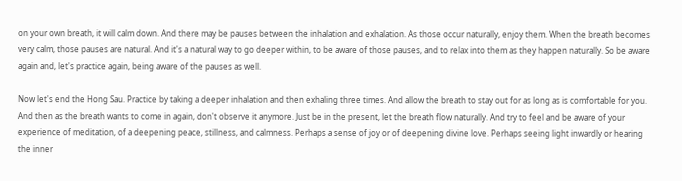on your own breath, it will calm down. And there may be pauses between the inhalation and exhalation. As those occur naturally, enjoy them. When the breath becomes very calm, those pauses are natural. And it's a natural way to go deeper within, to be aware of those pauses, and to relax into them as they happen naturally. So be aware again and, let's practice again, being aware of the pauses as well.

Now let's end the Hong Sau. Practice by taking a deeper inhalation and then exhaling three times. And allow the breath to stay out for as long as is comfortable for you. And then as the breath wants to come in again, don't observe it anymore. Just be in the present, let the breath flow naturally. And try to feel and be aware of your experience of meditation, of a deepening peace, stillness, and calmness. Perhaps a sense of joy or of deepening divine love. Perhaps seeing light inwardly or hearing the inner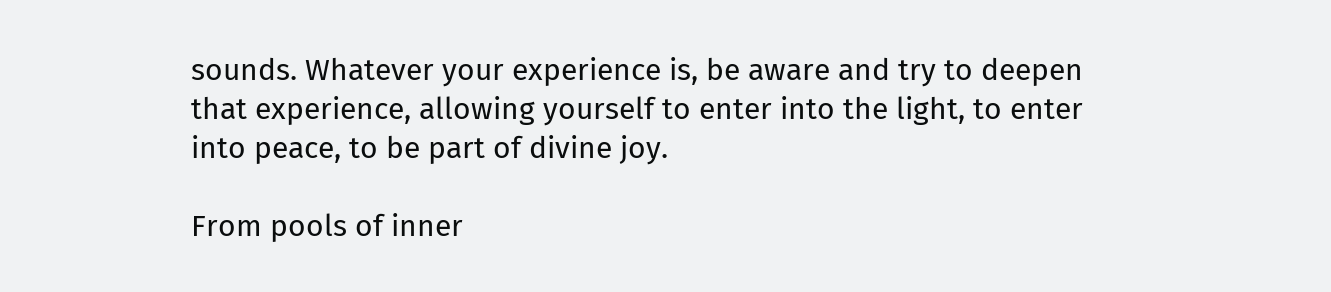sounds. Whatever your experience is, be aware and try to deepen that experience, allowing yourself to enter into the light, to enter into peace, to be part of divine joy.

From pools of inner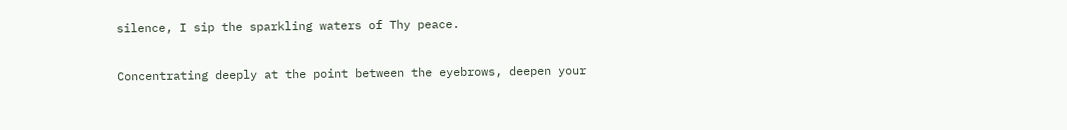silence, I sip the sparkling waters of Thy peace.

Concentrating deeply at the point between the eyebrows, deepen your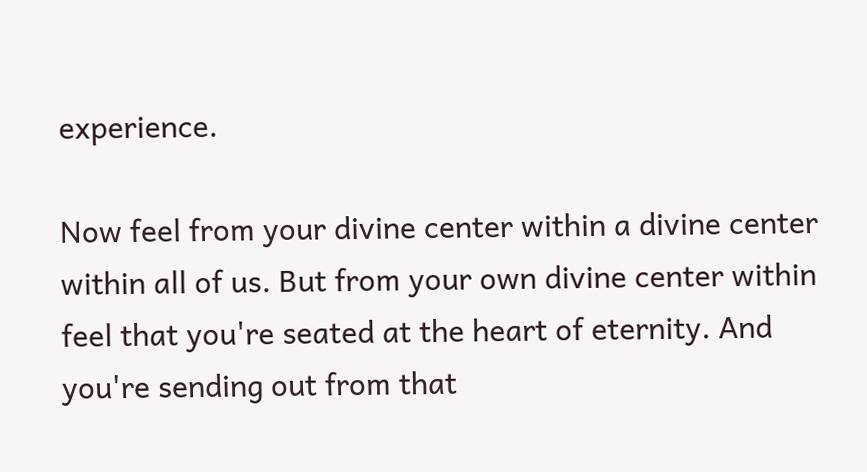experience.

Now feel from your divine center within a divine center within all of us. But from your own divine center within feel that you're seated at the heart of eternity. And you're sending out from that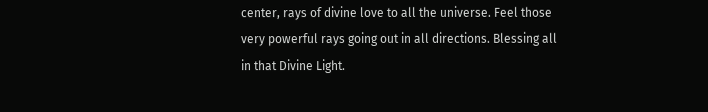center, rays of divine love to all the universe. Feel those very powerful rays going out in all directions. Blessing all in that Divine Light.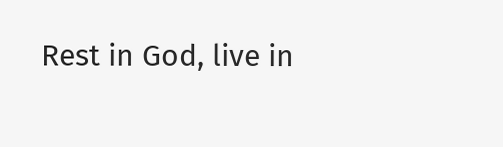Rest in God, live in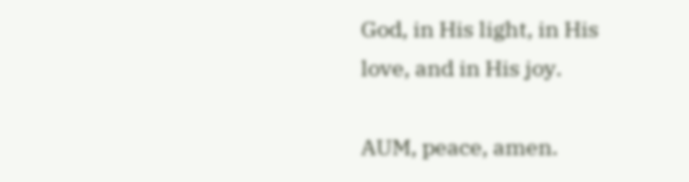God, in His light, in His love, and in His joy.

AUM, peace, amen.